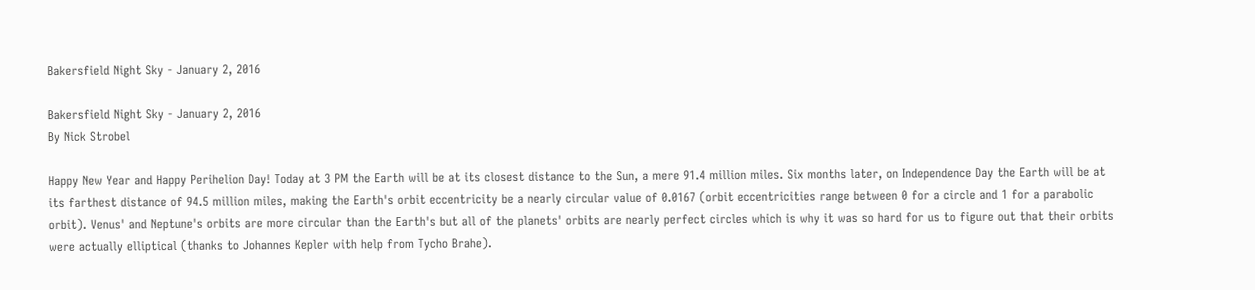Bakersfield Night Sky - January 2, 2016

Bakersfield Night Sky - January 2, 2016
By Nick Strobel

Happy New Year and Happy Perihelion Day! Today at 3 PM the Earth will be at its closest distance to the Sun, a mere 91.4 million miles. Six months later, on Independence Day the Earth will be at its farthest distance of 94.5 million miles, making the Earth's orbit eccentricity be a nearly circular value of 0.0167 (orbit eccentricities range between 0 for a circle and 1 for a parabolic orbit). Venus' and Neptune's orbits are more circular than the Earth's but all of the planets' orbits are nearly perfect circles which is why it was so hard for us to figure out that their orbits were actually elliptical (thanks to Johannes Kepler with help from Tycho Brahe).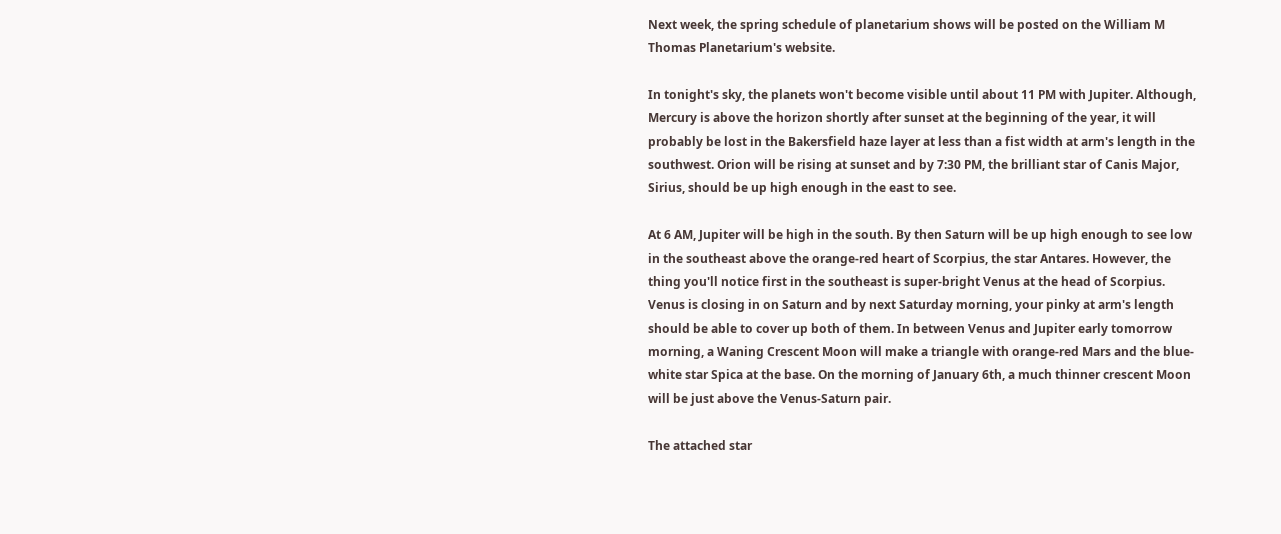Next week, the spring schedule of planetarium shows will be posted on the William M Thomas Planetarium's website.

In tonight's sky, the planets won't become visible until about 11 PM with Jupiter. Although, Mercury is above the horizon shortly after sunset at the beginning of the year, it will probably be lost in the Bakersfield haze layer at less than a fist width at arm's length in the southwest. Orion will be rising at sunset and by 7:30 PM, the brilliant star of Canis Major, Sirius, should be up high enough in the east to see.

At 6 AM, Jupiter will be high in the south. By then Saturn will be up high enough to see low in the southeast above the orange-red heart of Scorpius, the star Antares. However, the thing you'll notice first in the southeast is super-bright Venus at the head of Scorpius. Venus is closing in on Saturn and by next Saturday morning, your pinky at arm's length should be able to cover up both of them. In between Venus and Jupiter early tomorrow morning, a Waning Crescent Moon will make a triangle with orange-red Mars and the blue-white star Spica at the base. On the morning of January 6th, a much thinner crescent Moon will be just above the Venus-Saturn pair.

The attached star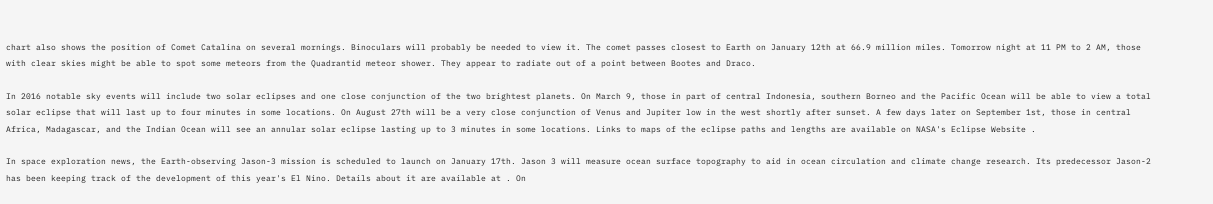chart also shows the position of Comet Catalina on several mornings. Binoculars will probably be needed to view it. The comet passes closest to Earth on January 12th at 66.9 million miles. Tomorrow night at 11 PM to 2 AM, those with clear skies might be able to spot some meteors from the Quadrantid meteor shower. They appear to radiate out of a point between Bootes and Draco.

In 2016 notable sky events will include two solar eclipses and one close conjunction of the two brightest planets. On March 9, those in part of central Indonesia, southern Borneo and the Pacific Ocean will be able to view a total solar eclipse that will last up to four minutes in some locations. On August 27th will be a very close conjunction of Venus and Jupiter low in the west shortly after sunset. A few days later on September 1st, those in central Africa, Madagascar, and the Indian Ocean will see an annular solar eclipse lasting up to 3 minutes in some locations. Links to maps of the eclipse paths and lengths are available on NASA's Eclipse Website .

In space exploration news, the Earth-observing Jason-3 mission is scheduled to launch on January 17th. Jason 3 will measure ocean surface topography to aid in ocean circulation and climate change research. Its predecessor Jason-2 has been keeping track of the development of this year's El Nino. Details about it are available at . On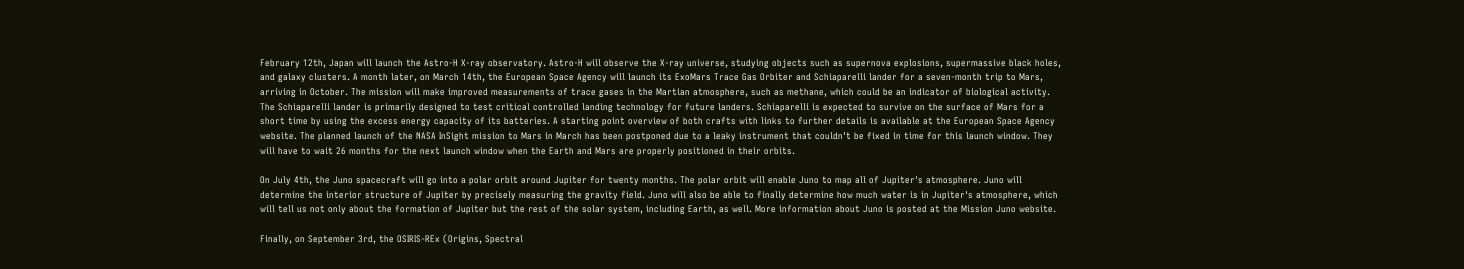February 12th, Japan will launch the Astro-H X-ray observatory. Astro-H will observe the X-ray universe, studying objects such as supernova explosions, supermassive black holes, and galaxy clusters. A month later, on March 14th, the European Space Agency will launch its ExoMars Trace Gas Orbiter and Schiaparelli lander for a seven-month trip to Mars, arriving in October. The mission will make improved measurements of trace gases in the Martian atmosphere, such as methane, which could be an indicator of biological activity. The Schiaparelli lander is primarily designed to test critical controlled landing technology for future landers. Schiaparelli is expected to survive on the surface of Mars for a short time by using the excess energy capacity of its batteries. A starting point overview of both crafts with links to further details is available at the European Space Agency website. The planned launch of the NASA InSight mission to Mars in March has been postponed due to a leaky instrument that couldn't be fixed in time for this launch window. They will have to wait 26 months for the next launch window when the Earth and Mars are properly positioned in their orbits.

On July 4th, the Juno spacecraft will go into a polar orbit around Jupiter for twenty months. The polar orbit will enable Juno to map all of Jupiter's atmosphere. Juno will determine the interior structure of Jupiter by precisely measuring the gravity field. Juno will also be able to finally determine how much water is in Jupiter's atmosphere, which will tell us not only about the formation of Jupiter but the rest of the solar system, including Earth, as well. More information about Juno is posted at the Mission Juno website.

Finally, on September 3rd, the OSIRIS-REx (Origins, Spectral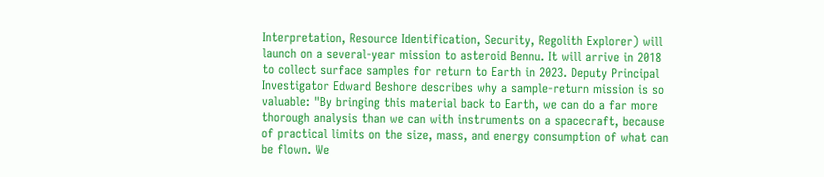Interpretation, Resource Identification, Security, Regolith Explorer) will launch on a several-year mission to asteroid Bennu. It will arrive in 2018 to collect surface samples for return to Earth in 2023. Deputy Principal Investigator Edward Beshore describes why a sample-return mission is so valuable: "By bringing this material back to Earth, we can do a far more thorough analysis than we can with instruments on a spacecraft, because of practical limits on the size, mass, and energy consumption of what can be flown. We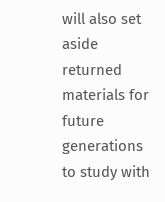will also set aside returned materials for future generations to study with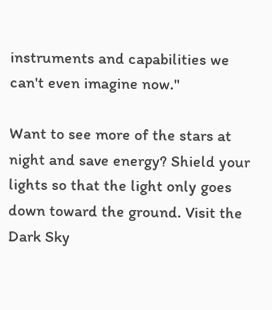instruments and capabilities we can't even imagine now."

Want to see more of the stars at night and save energy? Shield your lights so that the light only goes down toward the ground. Visit the Dark Sky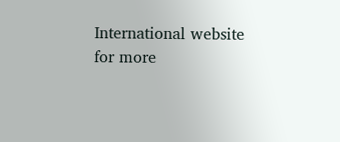International website for more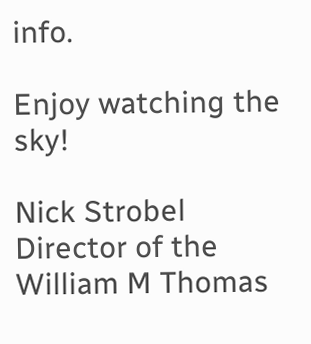info.

Enjoy watching the sky!

Nick Strobel
Director of the William M Thomas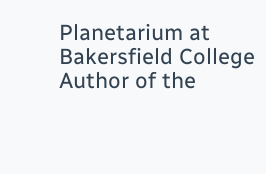Planetarium at Bakersfield College
Author of the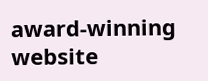award-winning website